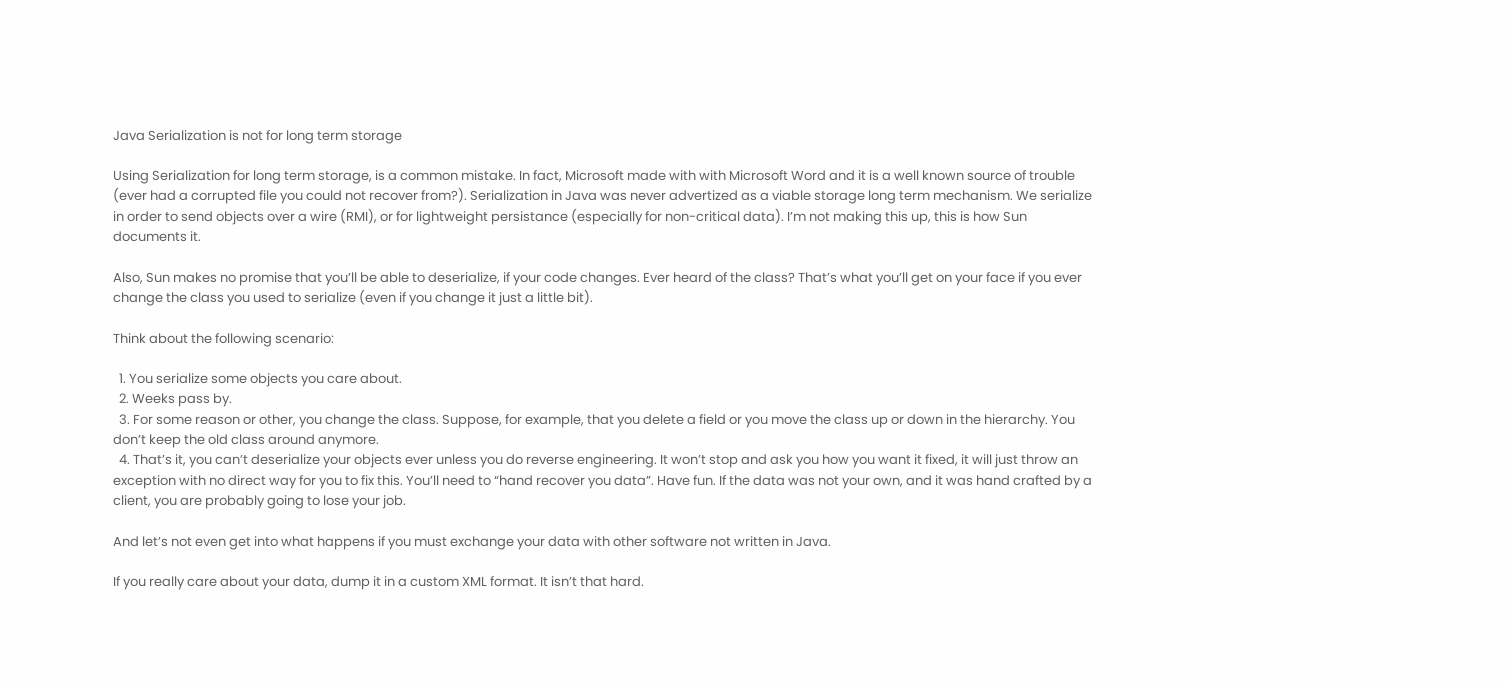Java Serialization is not for long term storage

Using Serialization for long term storage, is a common mistake. In fact, Microsoft made with with Microsoft Word and it is a well known source of trouble (ever had a corrupted file you could not recover from?). Serialization in Java was never advertized as a viable storage long term mechanism. We serialize in order to send objects over a wire (RMI), or for lightweight persistance (especially for non-critical data). I’m not making this up, this is how Sun documents it.

Also, Sun makes no promise that you’ll be able to deserialize, if your code changes. Ever heard of the class? That’s what you’ll get on your face if you ever change the class you used to serialize (even if you change it just a little bit).

Think about the following scenario:

  1. You serialize some objects you care about.
  2. Weeks pass by.
  3. For some reason or other, you change the class. Suppose, for example, that you delete a field or you move the class up or down in the hierarchy. You don’t keep the old class around anymore.
  4. That’s it, you can’t deserialize your objects ever unless you do reverse engineering. It won’t stop and ask you how you want it fixed, it will just throw an exception with no direct way for you to fix this. You’ll need to “hand recover you data”. Have fun. If the data was not your own, and it was hand crafted by a client, you are probably going to lose your job.

And let’s not even get into what happens if you must exchange your data with other software not written in Java.

If you really care about your data, dump it in a custom XML format. It isn’t that hard.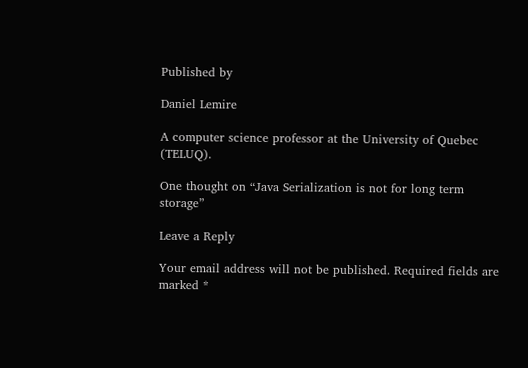Published by

Daniel Lemire

A computer science professor at the University of Quebec (TELUQ).

One thought on “Java Serialization is not for long term storage”

Leave a Reply

Your email address will not be published. Required fields are marked *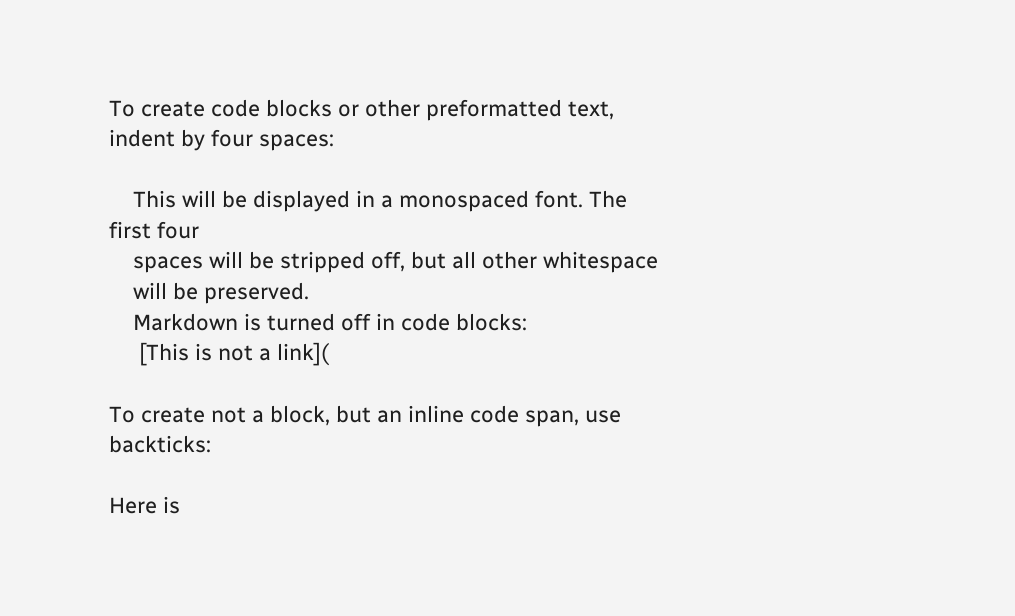To create code blocks or other preformatted text, indent by four spaces:

    This will be displayed in a monospaced font. The first four
    spaces will be stripped off, but all other whitespace
    will be preserved.
    Markdown is turned off in code blocks:
     [This is not a link](

To create not a block, but an inline code span, use backticks:

Here is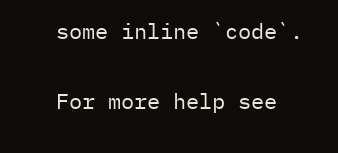some inline `code`.

For more help see